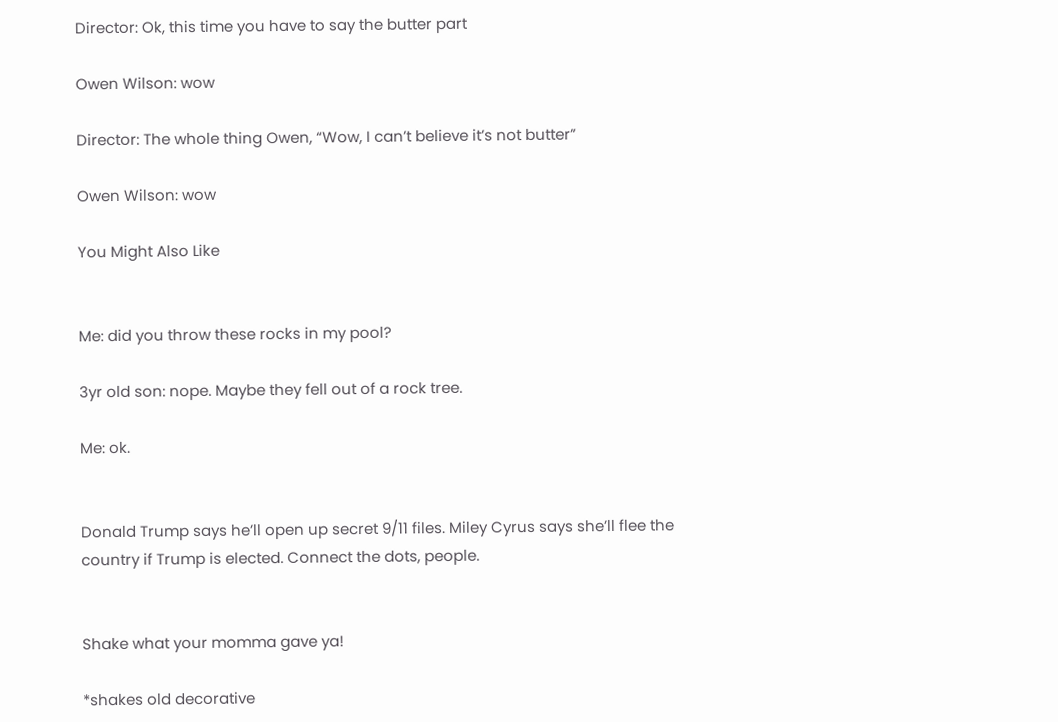Director: Ok, this time you have to say the butter part

Owen Wilson: wow

Director: The whole thing Owen, “Wow, I can’t believe it’s not butter”

Owen Wilson: wow

You Might Also Like


Me: did you throw these rocks in my pool?

3yr old son: nope. Maybe they fell out of a rock tree.

Me: ok.


Donald Trump says he’ll open up secret 9/11 files. Miley Cyrus says she’ll flee the country if Trump is elected. Connect the dots, people.


Shake what your momma gave ya!

*shakes old decorative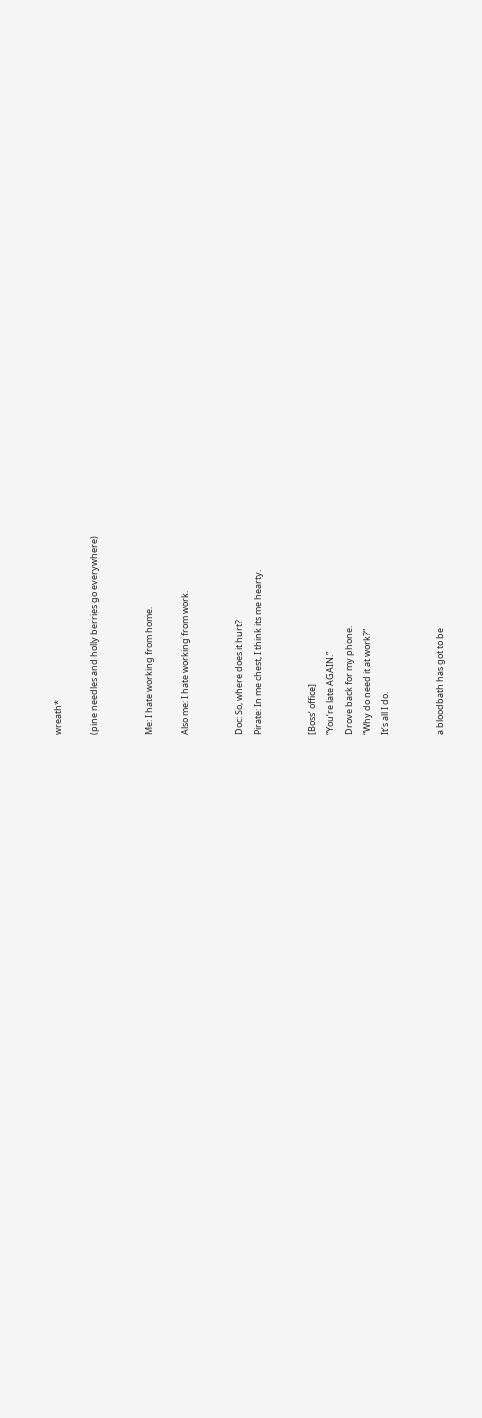wreath*

(pine needles and holly berries go everywhere)


Me: I hate working from home.

Also me: I hate working from work.


Doc: So, where does it hurt?
Pirate: In me chest, I think its me hearty.


[Boss’ office]
“You’re late AGAIN.”
Drove back for my phone.
“Why do need it at work?”
It’s all I do.


a bloodbath has got to be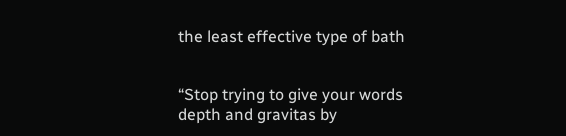the least effective type of bath


“Stop trying to give your words depth and gravitas by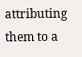attributing them to a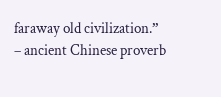faraway old civilization.” – ancient Chinese proverb